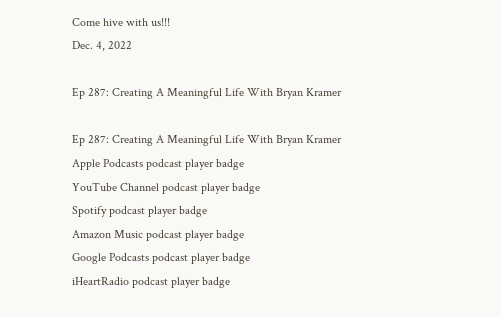Come hive with us!!!
Dec. 4, 2022

Ep 287: Creating A Meaningful Life With Bryan Kramer

Ep 287: Creating A Meaningful Life With Bryan Kramer
Apple Podcasts podcast player badge
YouTube Channel podcast player badge
Spotify podcast player badge
Amazon Music podcast player badge
Google Podcasts podcast player badge
iHeartRadio podcast player badge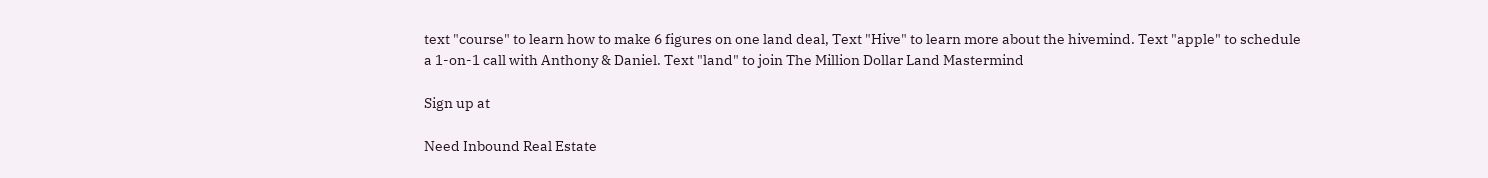text "course" to learn how to make 6 figures on one land deal, Text "Hive" to learn more about the hivemind. Text "apple" to schedule a 1-on-1 call with Anthony & Daniel. Text "land" to join The Million Dollar Land Mastermind

Sign up at

Need Inbound Real Estate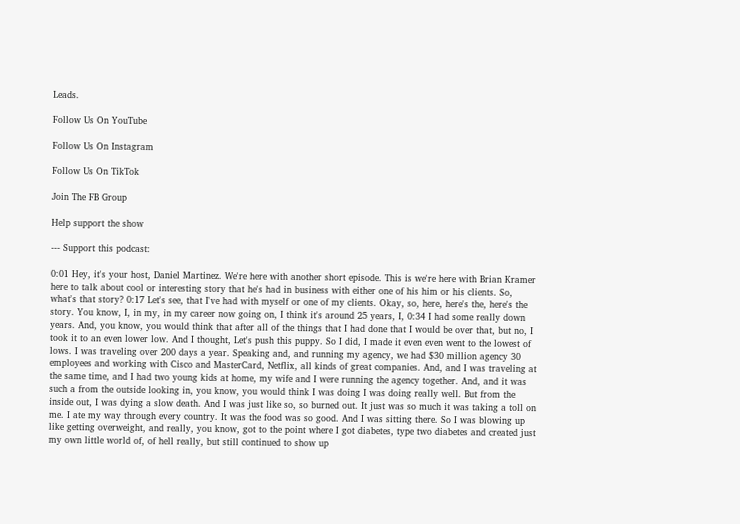Leads.

Follow Us On YouTube

Follow Us On Instagram

Follow Us On TikTok

Join The FB Group

Help support the show

--- Support this podcast:

0:01 Hey, it's your host, Daniel Martinez. We're here with another short episode. This is we're here with Brian Kramer here to talk about cool or interesting story that he's had in business with either one of his him or his clients. So, what's that story? 0:17 Let's see, that I've had with myself or one of my clients. Okay, so, here, here's the, here's the story. You know, I, in my, in my career now going on, I think it's around 25 years, I, 0:34 I had some really down years. And, you know, you would think that after all of the things that I had done that I would be over that, but no, I took it to an even lower low. And I thought, Let's push this puppy. So I did, I made it even even went to the lowest of lows. I was traveling over 200 days a year. Speaking and, and running my agency, we had $30 million agency 30 employees and working with Cisco and MasterCard, Netflix, all kinds of great companies. And, and I was traveling at the same time, and I had two young kids at home, my wife and I were running the agency together. And, and it was such a from the outside looking in, you know, you would think I was doing I was doing really well. But from the inside out, I was dying a slow death. And I was just like so, so burned out. It just was so much it was taking a toll on me. I ate my way through every country. It was the food was so good. And I was sitting there. So I was blowing up like getting overweight, and really, you know, got to the point where I got diabetes, type two diabetes and created just my own little world of, of hell really, but still continued to show up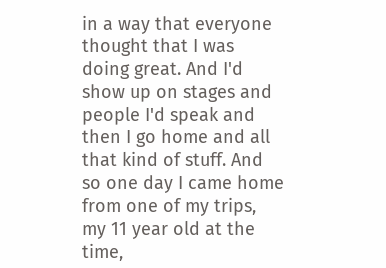in a way that everyone thought that I was doing great. And I'd show up on stages and people I'd speak and then I go home and all that kind of stuff. And so one day I came home from one of my trips, my 11 year old at the time,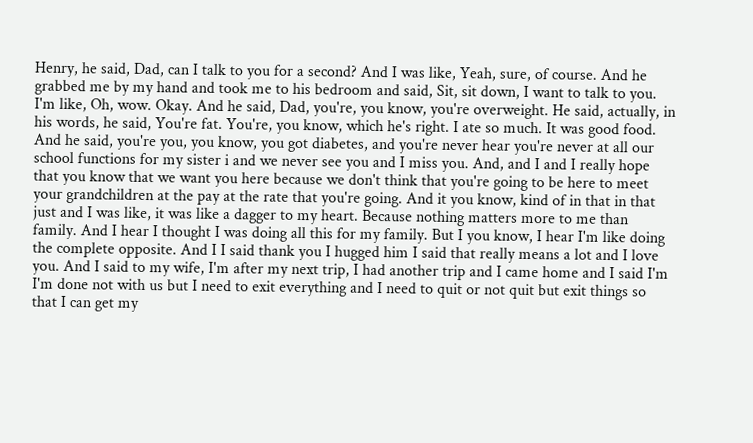Henry, he said, Dad, can I talk to you for a second? And I was like, Yeah, sure, of course. And he grabbed me by my hand and took me to his bedroom and said, Sit, sit down, I want to talk to you. I'm like, Oh, wow. Okay. And he said, Dad, you're, you know, you're overweight. He said, actually, in his words, he said, You're fat. You're, you know, which he's right. I ate so much. It was good food. And he said, you're you, you know, you got diabetes, and you're never hear you're never at all our school functions for my sister i and we never see you and I miss you. And, and I and I really hope that you know that we want you here because we don't think that you're going to be here to meet your grandchildren at the pay at the rate that you're going. And it you know, kind of in that in that just and I was like, it was like a dagger to my heart. Because nothing matters more to me than family. And I hear I thought I was doing all this for my family. But I you know, I hear I'm like doing the complete opposite. And I I said thank you I hugged him I said that really means a lot and I love you. And I said to my wife, I'm after my next trip, I had another trip and I came home and I said I'm I'm done not with us but I need to exit everything and I need to quit or not quit but exit things so that I can get my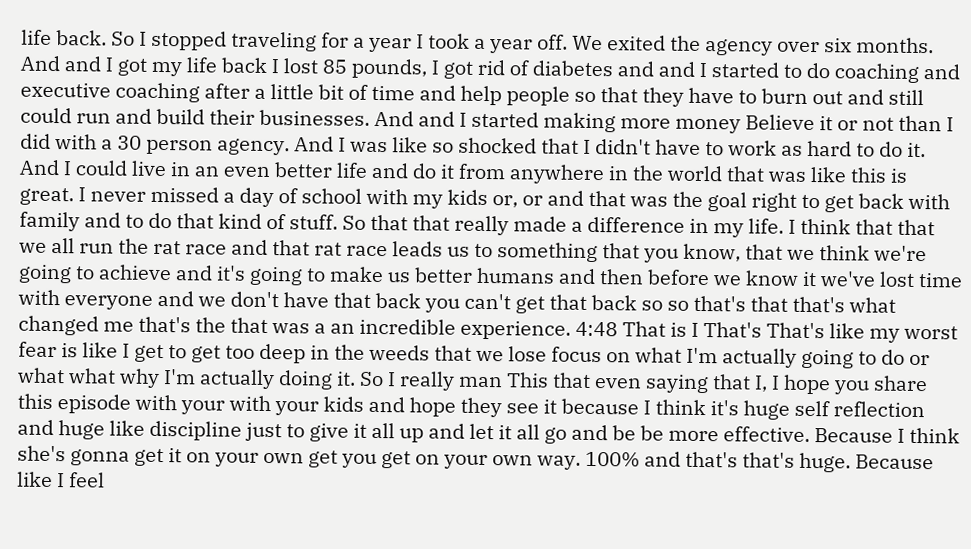life back. So I stopped traveling for a year I took a year off. We exited the agency over six months. And and I got my life back I lost 85 pounds, I got rid of diabetes and and I started to do coaching and executive coaching after a little bit of time and help people so that they have to burn out and still could run and build their businesses. And and I started making more money Believe it or not than I did with a 30 person agency. And I was like so shocked that I didn't have to work as hard to do it. And I could live in an even better life and do it from anywhere in the world that was like this is great. I never missed a day of school with my kids or, or and that was the goal right to get back with family and to do that kind of stuff. So that that really made a difference in my life. I think that that we all run the rat race and that rat race leads us to something that you know, that we think we're going to achieve and it's going to make us better humans and then before we know it we've lost time with everyone and we don't have that back you can't get that back so so that's that that's what changed me that's the that was a an incredible experience. 4:48 That is I That's That's like my worst fear is like I get to get too deep in the weeds that we lose focus on what I'm actually going to do or what what why I'm actually doing it. So I really man This that even saying that I, I hope you share this episode with your with your kids and hope they see it because I think it's huge self reflection and huge like discipline just to give it all up and let it all go and be be more effective. Because I think she's gonna get it on your own get you get on your own way. 100% and that's that's huge. Because like I feel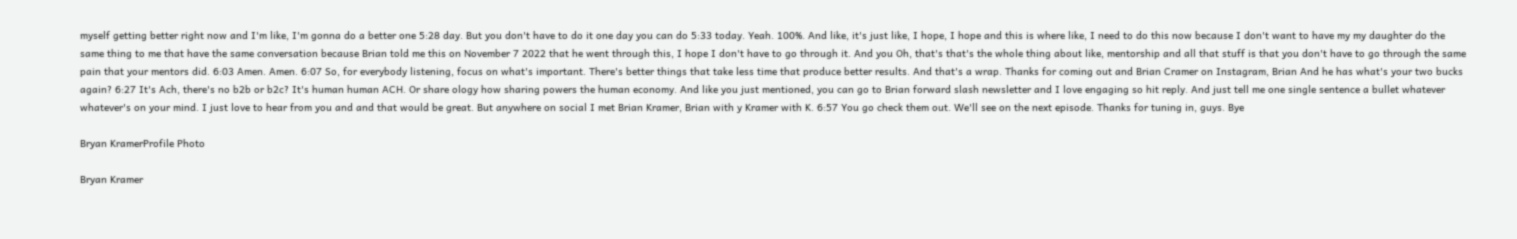myself getting better right now and I'm like, I'm gonna do a better one 5:28 day. But you don't have to do it one day you can do 5:33 today. Yeah. 100%. And like, it's just like, I hope, I hope and this is where like, I need to do this now because I don't want to have my my daughter do the same thing to me that have the same conversation because Brian told me this on November 7 2022 that he went through this, I hope I don't have to go through it. And you Oh, that's that's the whole thing about like, mentorship and all that stuff is that you don't have to go through the same pain that your mentors did. 6:03 Amen. Amen. 6:07 So, for everybody listening, focus on what's important. There's better things that take less time that produce better results. And that's a wrap. Thanks for coming out and Brian Cramer on Instagram, Brian And he has what's your two bucks again? 6:27 It's Ach, there's no b2b or b2c? It's human human ACH. Or share ology how sharing powers the human economy. And like you just mentioned, you can go to Brian forward slash newsletter and I love engaging so hit reply. And just tell me one single sentence a bullet whatever whatever's on your mind. I just love to hear from you and and that would be great. But anywhere on social I met Brian Kramer, Brian with y Kramer with K. 6:57 You go check them out. We'll see on the next episode. Thanks for tuning in, guys. Bye

Bryan KramerProfile Photo

Bryan Kramer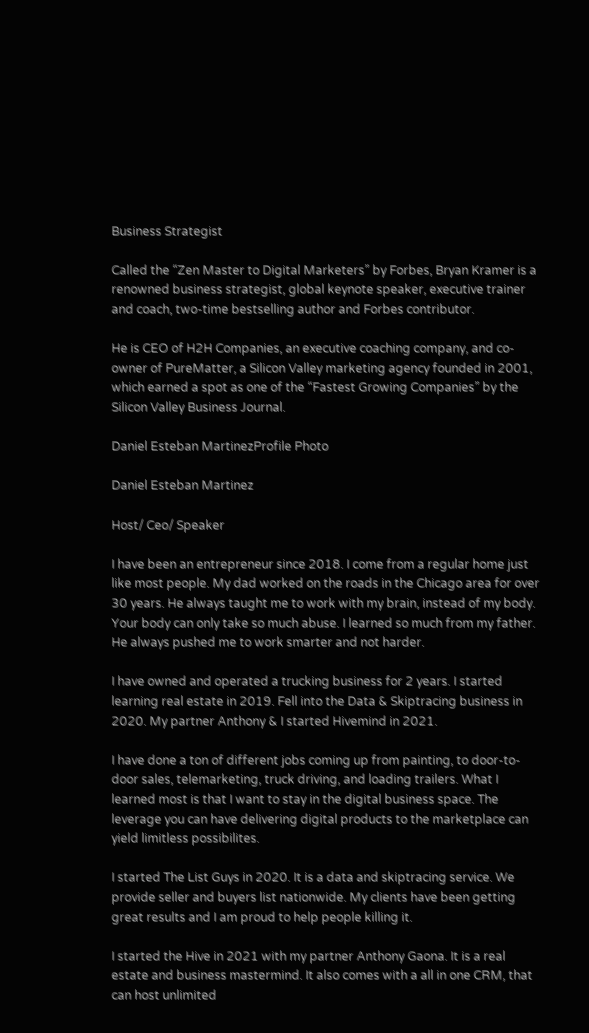Business Strategist

Called the “Zen Master to Digital Marketers” by Forbes, Bryan Kramer is a renowned business strategist, global keynote speaker, executive trainer and coach, two-time bestselling author and Forbes contributor.

He is CEO of H2H Companies, an executive coaching company, and co-owner of PureMatter, a Silicon Valley marketing agency founded in 2001, which earned a spot as one of the “Fastest Growing Companies” by the Silicon Valley Business Journal.

Daniel Esteban MartinezProfile Photo

Daniel Esteban Martinez

Host/ Ceo/ Speaker

I have been an entrepreneur since 2018. I come from a regular home just like most people. My dad worked on the roads in the Chicago area for over 30 years. He always taught me to work with my brain, instead of my body. Your body can only take so much abuse. I learned so much from my father. He always pushed me to work smarter and not harder.

I have owned and operated a trucking business for 2 years. I started learning real estate in 2019. Fell into the Data & Skiptracing business in 2020. My partner Anthony & I started Hivemind in 2021.

I have done a ton of different jobs coming up from painting, to door-to-door sales, telemarketing, truck driving, and loading trailers. What I learned most is that I want to stay in the digital business space. The leverage you can have delivering digital products to the marketplace can yield limitless possibilites.

I started The List Guys in 2020. It is a data and skiptracing service. We provide seller and buyers list nationwide. My clients have been getting great results and I am proud to help people killing it.

I started the Hive in 2021 with my partner Anthony Gaona. It is a real estate and business mastermind. It also comes with a all in one CRM, that can host unlimited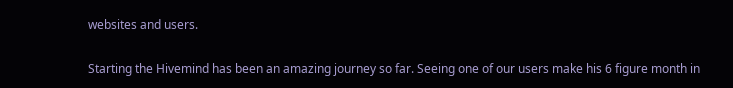websites and users.

Starting the Hivemind has been an amazing journey so far. Seeing one of our users make his 6 figure month in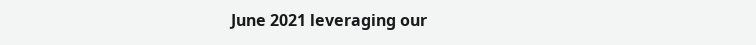June 2021 leveraging our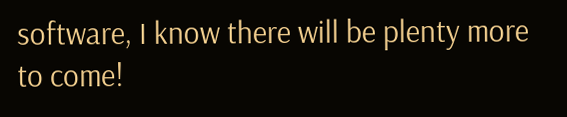software, I know there will be plenty more to come!